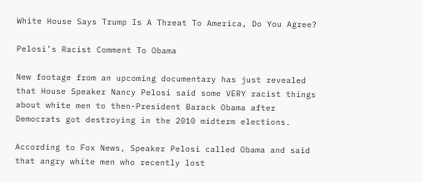White House Says Trump Is A Threat To America, Do You Agree?

Pelosi’s Racist Comment To Obama

New footage from an upcoming documentary has just revealed that House Speaker Nancy Pelosi said some VERY racist things about white men to then-President Barack Obama after Democrats got destroying in the 2010 midterm elections.

According to Fox News, Speaker Pelosi called Obama and said that angry white men who recently lost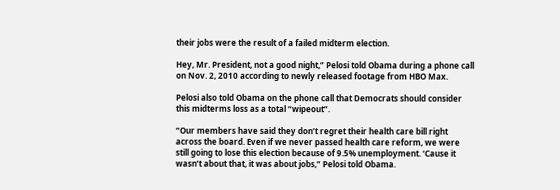their jobs were the result of a failed midterm election.

Hey, Mr. President, not a good night,” Pelosi told Obama during a phone call on Nov. 2, 2010 according to newly released footage from HBO Max.

Pelosi also told Obama on the phone call that Democrats should consider this midterms loss as a total “wipeout”.

“Our members have said they don’t regret their health care bill right across the board. Even if we never passed health care reform, we were still going to lose this election because of 9.5% unemployment. ‘Cause it wasn’t about that, it was about jobs,” Pelosi told Obama.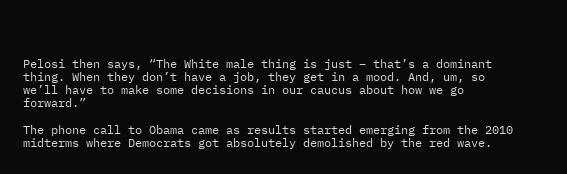Pelosi then says, “The White male thing is just – that’s a dominant thing. When they don’t have a job, they get in a mood. And, um, so we’ll have to make some decisions in our caucus about how we go forward.”

The phone call to Obama came as results started emerging from the 2010 midterms where Democrats got absolutely demolished by the red wave.